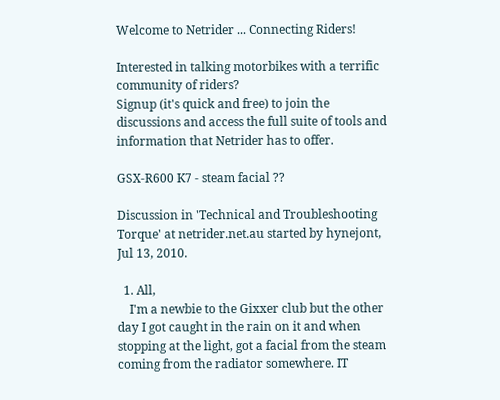Welcome to Netrider ... Connecting Riders!

Interested in talking motorbikes with a terrific community of riders?
Signup (it's quick and free) to join the discussions and access the full suite of tools and information that Netrider has to offer.

GSX-R600 K7 - steam facial ??

Discussion in 'Technical and Troubleshooting Torque' at netrider.net.au started by hynejont, Jul 13, 2010.

  1. All,
    I'm a newbie to the Gixxer club but the other day I got caught in the rain on it and when stopping at the light, got a facial from the steam coming from the radiator somewhere. IT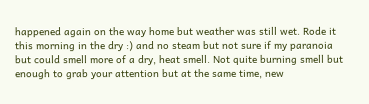happened again on the way home but weather was still wet. Rode it this morning in the dry :) and no steam but not sure if my paranoia but could smell more of a dry, heat smell. Not quite burning smell but enough to grab your attention but at the same time, new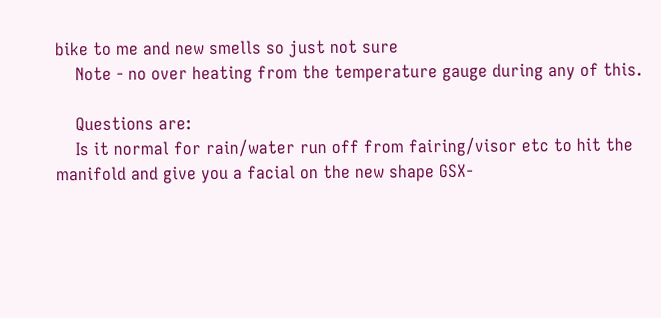bike to me and new smells so just not sure
    Note - no over heating from the temperature gauge during any of this.

    Questions are:
    Is it normal for rain/water run off from fairing/visor etc to hit the manifold and give you a facial on the new shape GSX-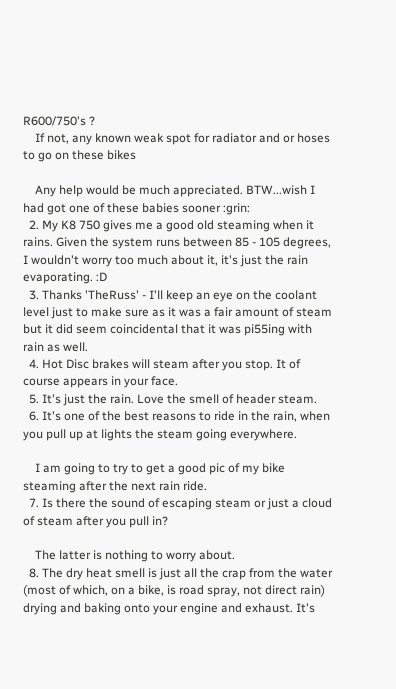R600/750's ?
    If not, any known weak spot for radiator and or hoses to go on these bikes

    Any help would be much appreciated. BTW...wish I had got one of these babies sooner :grin:
  2. My K8 750 gives me a good old steaming when it rains. Given the system runs between 85 - 105 degrees, I wouldn't worry too much about it, it's just the rain evaporating. :D
  3. Thanks 'TheRuss' - I'll keep an eye on the coolant level just to make sure as it was a fair amount of steam but it did seem coincidental that it was pi55ing with rain as well.
  4. Hot Disc brakes will steam after you stop. It of course appears in your face.
  5. It's just the rain. Love the smell of header steam.
  6. It's one of the best reasons to ride in the rain, when you pull up at lights the steam going everywhere.

    I am going to try to get a good pic of my bike steaming after the next rain ride.
  7. Is there the sound of escaping steam or just a cloud of steam after you pull in?

    The latter is nothing to worry about.
  8. The dry heat smell is just all the crap from the water (most of which, on a bike, is road spray, not direct rain) drying and baking onto your engine and exhaust. It's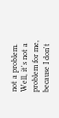not a problem. Well, it's not a problem for me, because I don't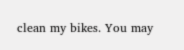clean my bikes. You may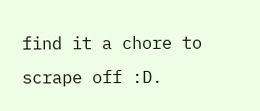find it a chore to scrape off :D.